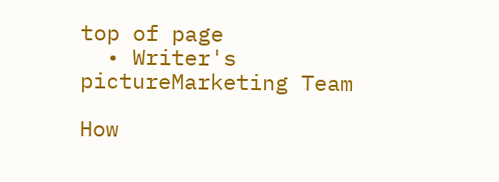top of page
  • Writer's pictureMarketing Team

How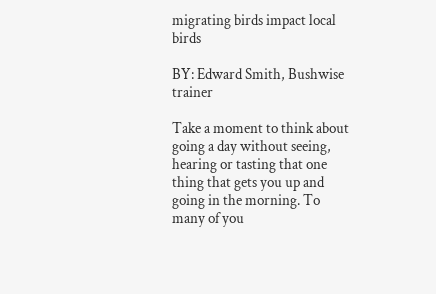migrating birds impact local birds

BY: Edward Smith, Bushwise trainer

Take a moment to think about going a day without seeing, hearing or tasting that one thing that gets you up and going in the morning. To many of you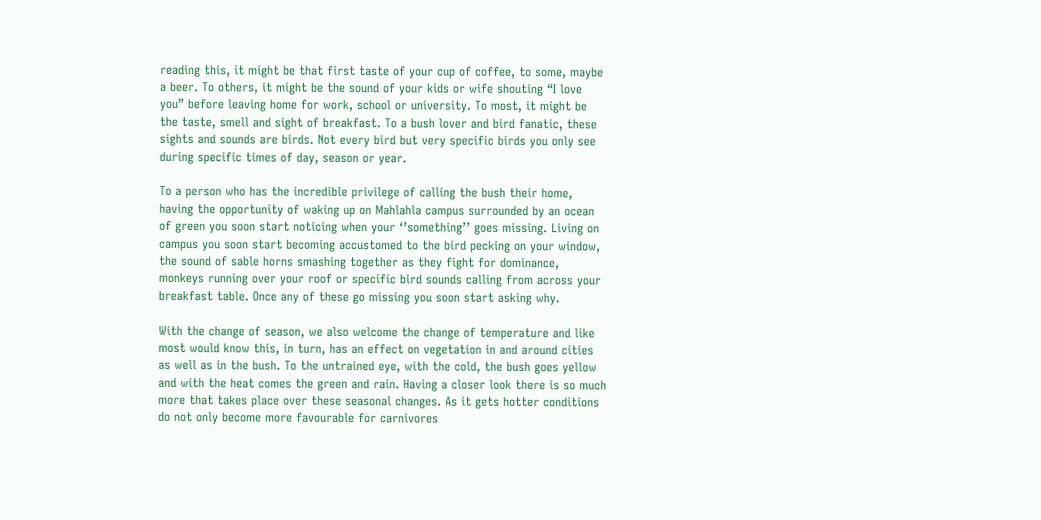reading this, it might be that first taste of your cup of coffee, to some, maybe a beer. To others, it might be the sound of your kids or wife shouting “I love you” before leaving home for work, school or university. To most, it might be the taste, smell and sight of breakfast. To a bush lover and bird fanatic, these sights and sounds are birds. Not every bird but very specific birds you only see during specific times of day, season or year.

To a person who has the incredible privilege of calling the bush their home, having the opportunity of waking up on Mahlahla campus surrounded by an ocean of green you soon start noticing when your ‘’something’’ goes missing. Living on campus you soon start becoming accustomed to the bird pecking on your window, the sound of sable horns smashing together as they fight for dominance, monkeys running over your roof or specific bird sounds calling from across your breakfast table. Once any of these go missing you soon start asking why.

With the change of season, we also welcome the change of temperature and like most would know this, in turn, has an effect on vegetation in and around cities as well as in the bush. To the untrained eye, with the cold, the bush goes yellow and with the heat comes the green and rain. Having a closer look there is so much more that takes place over these seasonal changes. As it gets hotter conditions do not only become more favourable for carnivores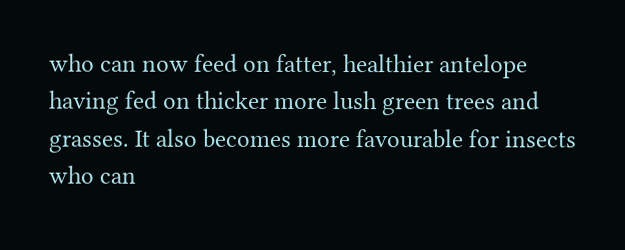who can now feed on fatter, healthier antelope having fed on thicker more lush green trees and grasses. It also becomes more favourable for insects who can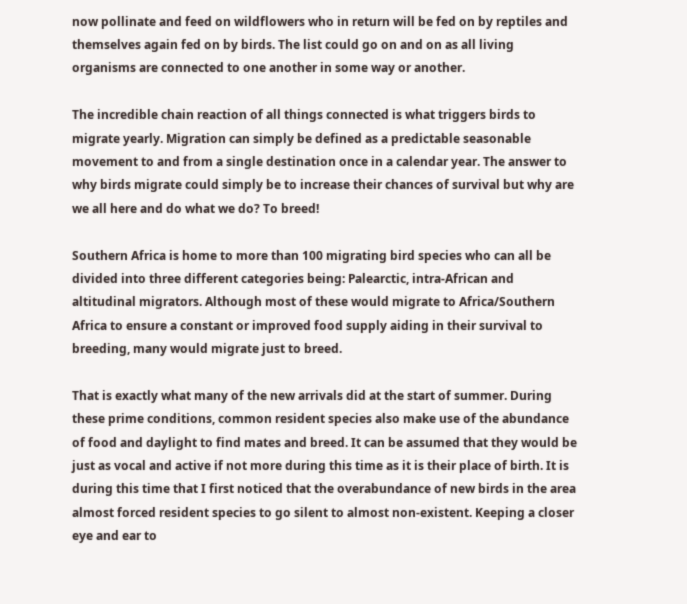now pollinate and feed on wildflowers who in return will be fed on by reptiles and themselves again fed on by birds. The list could go on and on as all living organisms are connected to one another in some way or another.

The incredible chain reaction of all things connected is what triggers birds to migrate yearly. Migration can simply be defined as a predictable seasonable movement to and from a single destination once in a calendar year. The answer to why birds migrate could simply be to increase their chances of survival but why are we all here and do what we do? To breed!

Southern Africa is home to more than 100 migrating bird species who can all be divided into three different categories being: Palearctic, intra-African and altitudinal migrators. Although most of these would migrate to Africa/Southern Africa to ensure a constant or improved food supply aiding in their survival to breeding, many would migrate just to breed.

That is exactly what many of the new arrivals did at the start of summer. During these prime conditions, common resident species also make use of the abundance of food and daylight to find mates and breed. It can be assumed that they would be just as vocal and active if not more during this time as it is their place of birth. It is during this time that I first noticed that the overabundance of new birds in the area almost forced resident species to go silent to almost non-existent. Keeping a closer eye and ear to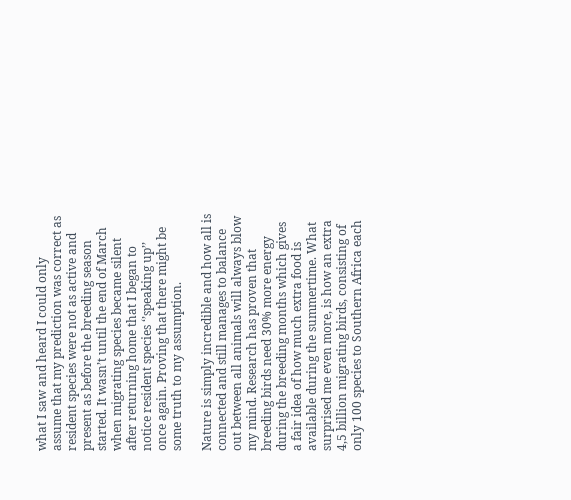what I saw and heard I could only assume that my prediction was correct as resident species were not as active and present as before the breeding season started. It wasn’t until the end of March when migrating species became silent after returning home that I began to notice resident species ‘’speaking up’’ once again. Proving that there might be some truth to my assumption.

Nature is simply incredible and how all is connected and still manages to balance out between all animals will always blow my mind. Research has proven that breeding birds need 30% more energy during the breeding months which gives a fair idea of how much extra food is available during the summertime. What surprised me even more, is how an extra 4,5 billion migrating birds, consisting of only 100 species to Southern Africa each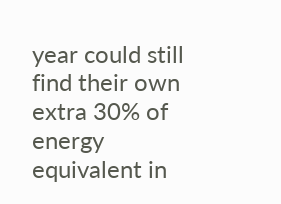year could still find their own extra 30% of energy equivalent in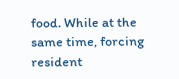food. While at the same time, forcing resident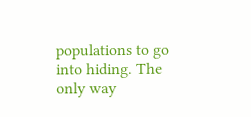populations to go into hiding. The only way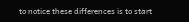to notice these differences is to start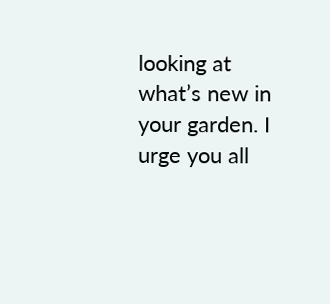looking at what’s new in your garden. I urge you all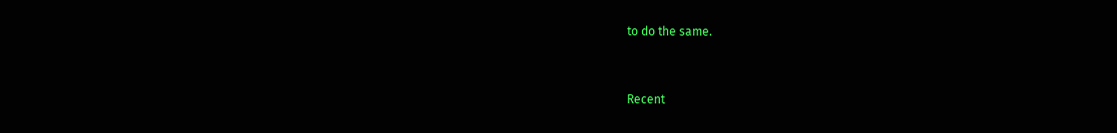to do the same.


Recent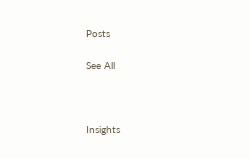Posts

See All



Insights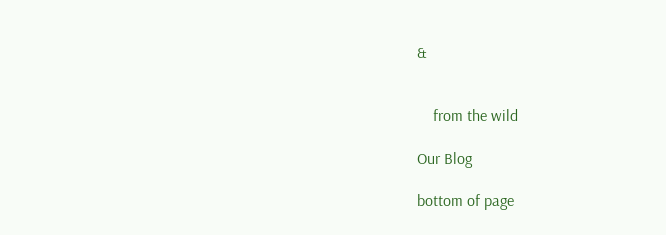&


    from the wild

Our Blog

bottom of page